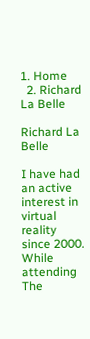1. Home
  2. Richard La Belle

Richard La Belle

I have had an active interest in virtual reality since 2000. While attending The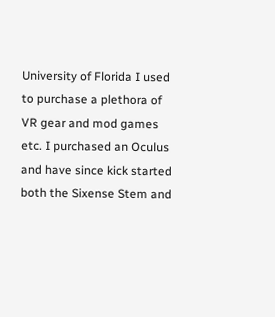University of Florida I used to purchase a plethora of VR gear and mod games etc. I purchased an Oculus and have since kick started both the Sixense Stem and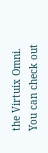the Virtuix Omni. You can check out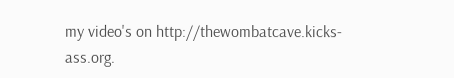my video's on http://thewombatcave.kicks-ass.org.